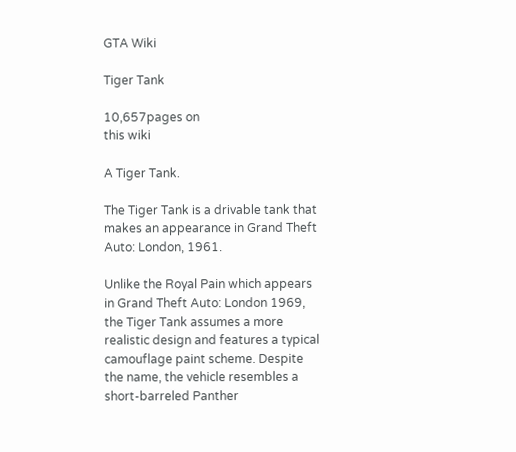GTA Wiki

Tiger Tank

10,657pages on
this wiki

A Tiger Tank.

The Tiger Tank is a drivable tank that makes an appearance in Grand Theft Auto: London, 1961.

Unlike the Royal Pain which appears in Grand Theft Auto: London 1969, the Tiger Tank assumes a more realistic design and features a typical camouflage paint scheme. Despite the name, the vehicle resembles a short-barreled Panther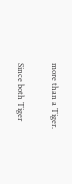more than a Tiger.

Since both Tiger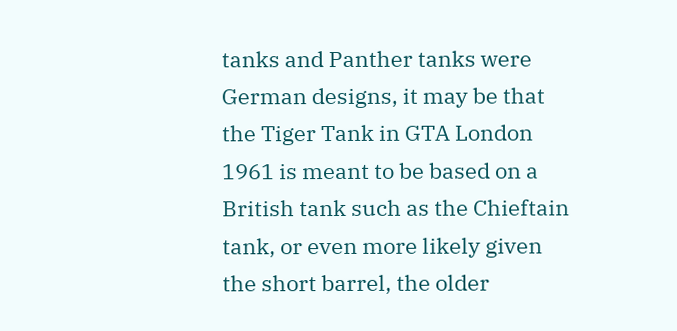tanks and Panther tanks were German designs, it may be that the Tiger Tank in GTA London 1961 is meant to be based on a British tank such as the Chieftain tank, or even more likely given the short barrel, the older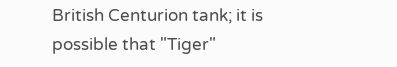British Centurion tank; it is possible that "Tiger"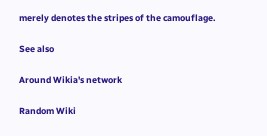merely denotes the stripes of the camouflage.

See also

Around Wikia's network

Random Wiki